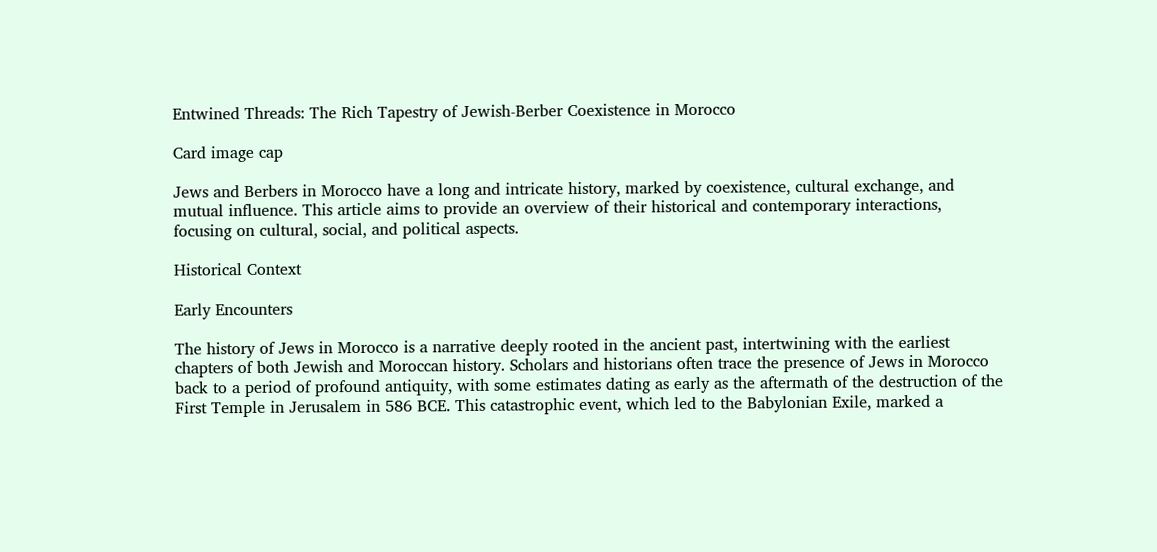Entwined Threads: The Rich Tapestry of Jewish-Berber Coexistence in Morocco

Card image cap

Jews and Berbers in Morocco have a long and intricate history, marked by coexistence, cultural exchange, and mutual influence. This article aims to provide an overview of their historical and contemporary interactions, focusing on cultural, social, and political aspects.

Historical Context

Early Encounters

The history of Jews in Morocco is a narrative deeply rooted in the ancient past, intertwining with the earliest chapters of both Jewish and Moroccan history. Scholars and historians often trace the presence of Jews in Morocco back to a period of profound antiquity, with some estimates dating as early as the aftermath of the destruction of the First Temple in Jerusalem in 586 BCE. This catastrophic event, which led to the Babylonian Exile, marked a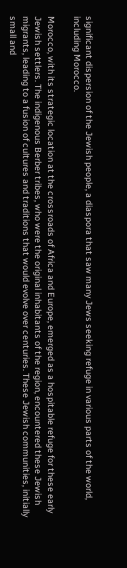significant dispersion of the Jewish people, a diaspora that saw many Jews seeking refuge in various parts of the world, including Morocco.

Morocco, with its strategic location at the crossroads of Africa and Europe, emerged as a hospitable refuge for these early Jewish settlers. The indigenous Berber tribes, who were the original inhabitants of the region, encountered these Jewish migrants, leading to a fusion of cultures and traditions that would evolve over centuries. These Jewish communities, initially small and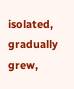isolated, gradually grew,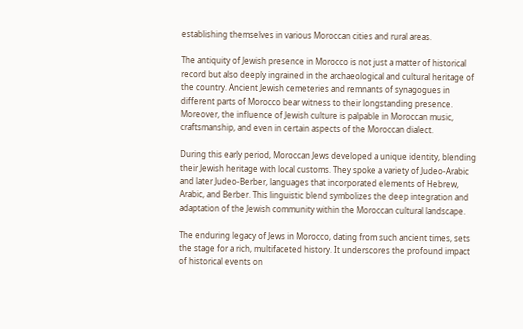establishing themselves in various Moroccan cities and rural areas.

The antiquity of Jewish presence in Morocco is not just a matter of historical record but also deeply ingrained in the archaeological and cultural heritage of the country. Ancient Jewish cemeteries and remnants of synagogues in different parts of Morocco bear witness to their longstanding presence. Moreover, the influence of Jewish culture is palpable in Moroccan music, craftsmanship, and even in certain aspects of the Moroccan dialect.

During this early period, Moroccan Jews developed a unique identity, blending their Jewish heritage with local customs. They spoke a variety of Judeo-Arabic and later Judeo-Berber, languages that incorporated elements of Hebrew, Arabic, and Berber. This linguistic blend symbolizes the deep integration and adaptation of the Jewish community within the Moroccan cultural landscape.

The enduring legacy of Jews in Morocco, dating from such ancient times, sets the stage for a rich, multifaceted history. It underscores the profound impact of historical events on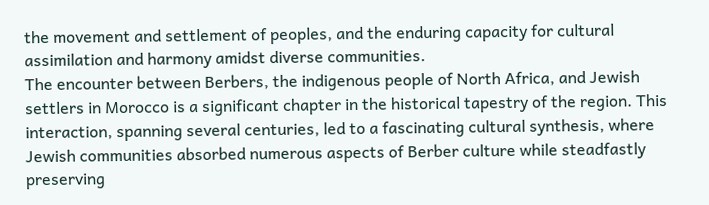the movement and settlement of peoples, and the enduring capacity for cultural assimilation and harmony amidst diverse communities.
The encounter between Berbers, the indigenous people of North Africa, and Jewish settlers in Morocco is a significant chapter in the historical tapestry of the region. This interaction, spanning several centuries, led to a fascinating cultural synthesis, where Jewish communities absorbed numerous aspects of Berber culture while steadfastly preserving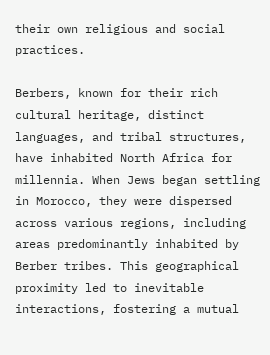their own religious and social practices.

Berbers, known for their rich cultural heritage, distinct languages, and tribal structures, have inhabited North Africa for millennia. When Jews began settling in Morocco, they were dispersed across various regions, including areas predominantly inhabited by Berber tribes. This geographical proximity led to inevitable interactions, fostering a mutual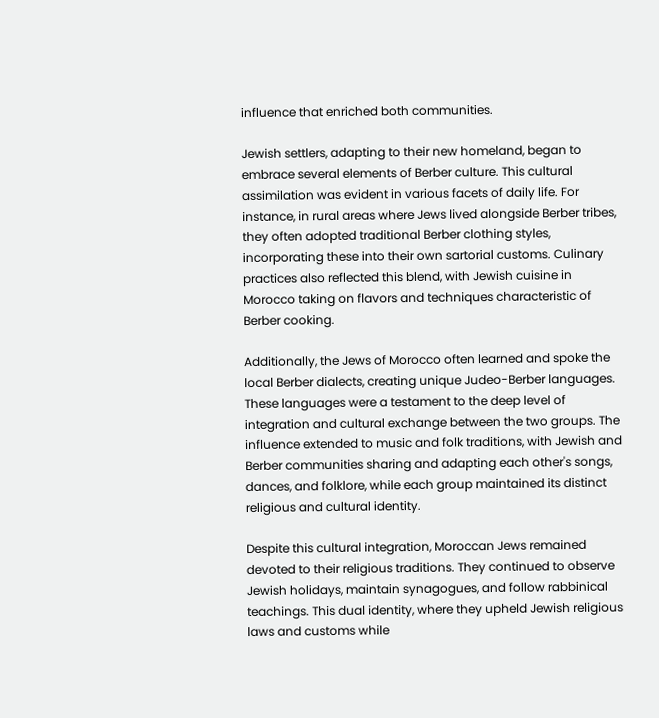influence that enriched both communities.

Jewish settlers, adapting to their new homeland, began to embrace several elements of Berber culture. This cultural assimilation was evident in various facets of daily life. For instance, in rural areas where Jews lived alongside Berber tribes, they often adopted traditional Berber clothing styles, incorporating these into their own sartorial customs. Culinary practices also reflected this blend, with Jewish cuisine in Morocco taking on flavors and techniques characteristic of Berber cooking.

Additionally, the Jews of Morocco often learned and spoke the local Berber dialects, creating unique Judeo-Berber languages. These languages were a testament to the deep level of integration and cultural exchange between the two groups. The influence extended to music and folk traditions, with Jewish and Berber communities sharing and adapting each other's songs, dances, and folklore, while each group maintained its distinct religious and cultural identity.

Despite this cultural integration, Moroccan Jews remained devoted to their religious traditions. They continued to observe Jewish holidays, maintain synagogues, and follow rabbinical teachings. This dual identity, where they upheld Jewish religious laws and customs while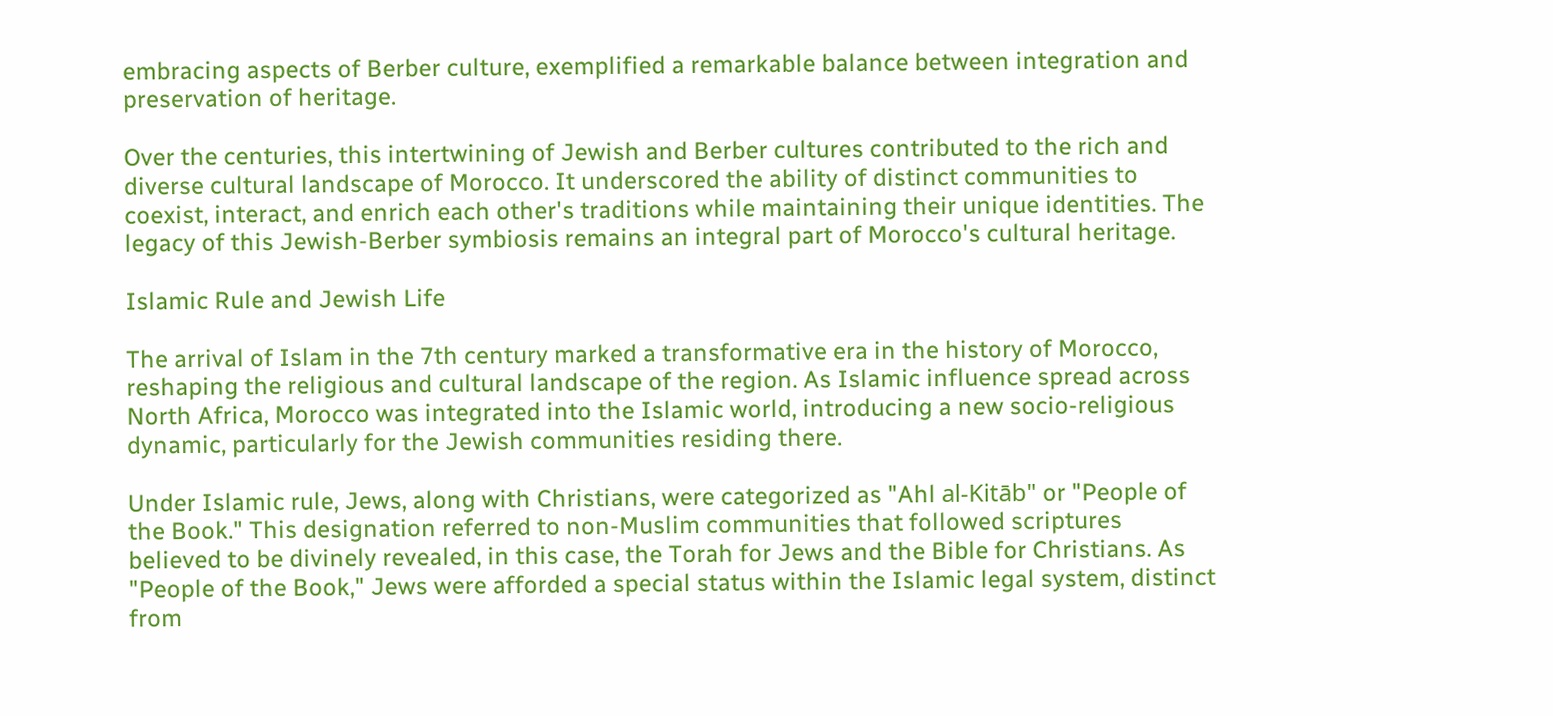embracing aspects of Berber culture, exemplified a remarkable balance between integration and preservation of heritage.

Over the centuries, this intertwining of Jewish and Berber cultures contributed to the rich and diverse cultural landscape of Morocco. It underscored the ability of distinct communities to coexist, interact, and enrich each other's traditions while maintaining their unique identities. The legacy of this Jewish-Berber symbiosis remains an integral part of Morocco's cultural heritage.

Islamic Rule and Jewish Life

The arrival of Islam in the 7th century marked a transformative era in the history of Morocco, reshaping the religious and cultural landscape of the region. As Islamic influence spread across North Africa, Morocco was integrated into the Islamic world, introducing a new socio-religious dynamic, particularly for the Jewish communities residing there.

Under Islamic rule, Jews, along with Christians, were categorized as "Ahl al-Kitāb" or "People of the Book." This designation referred to non-Muslim communities that followed scriptures believed to be divinely revealed, in this case, the Torah for Jews and the Bible for Christians. As "People of the Book," Jews were afforded a special status within the Islamic legal system, distinct from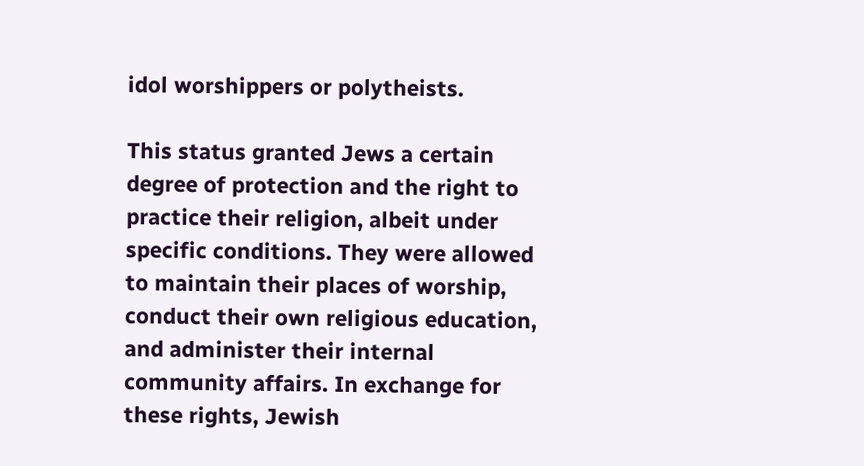idol worshippers or polytheists.

This status granted Jews a certain degree of protection and the right to practice their religion, albeit under specific conditions. They were allowed to maintain their places of worship, conduct their own religious education, and administer their internal community affairs. In exchange for these rights, Jewish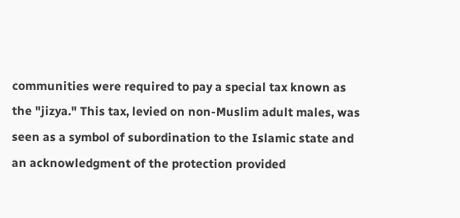communities were required to pay a special tax known as the "jizya." This tax, levied on non-Muslim adult males, was seen as a symbol of subordination to the Islamic state and an acknowledgment of the protection provided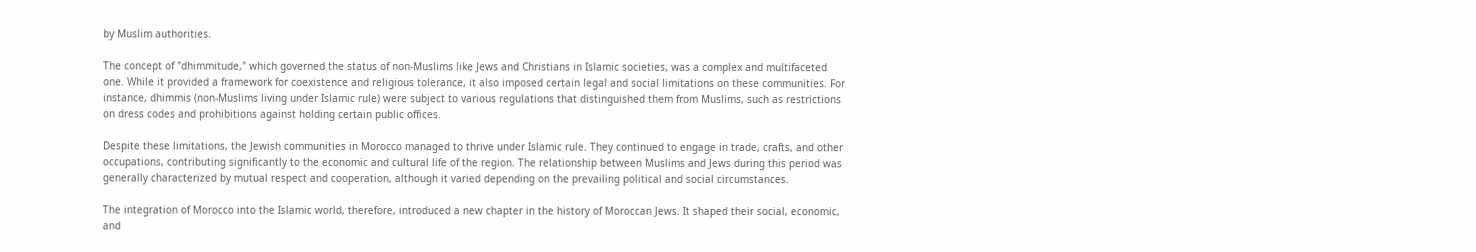by Muslim authorities.

The concept of "dhimmitude," which governed the status of non-Muslims like Jews and Christians in Islamic societies, was a complex and multifaceted one. While it provided a framework for coexistence and religious tolerance, it also imposed certain legal and social limitations on these communities. For instance, dhimmis (non-Muslims living under Islamic rule) were subject to various regulations that distinguished them from Muslims, such as restrictions on dress codes and prohibitions against holding certain public offices.

Despite these limitations, the Jewish communities in Morocco managed to thrive under Islamic rule. They continued to engage in trade, crafts, and other occupations, contributing significantly to the economic and cultural life of the region. The relationship between Muslims and Jews during this period was generally characterized by mutual respect and cooperation, although it varied depending on the prevailing political and social circumstances.

The integration of Morocco into the Islamic world, therefore, introduced a new chapter in the history of Moroccan Jews. It shaped their social, economic, and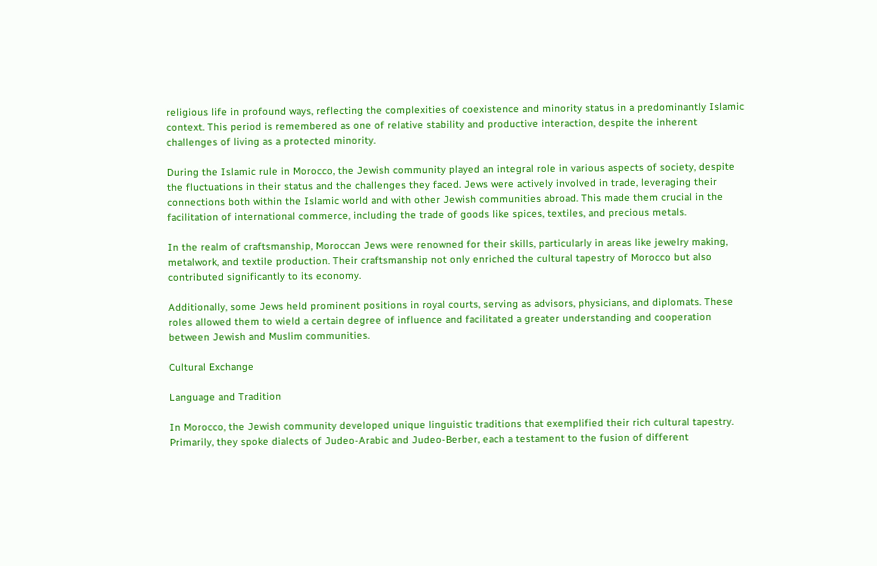religious life in profound ways, reflecting the complexities of coexistence and minority status in a predominantly Islamic context. This period is remembered as one of relative stability and productive interaction, despite the inherent challenges of living as a protected minority.

During the Islamic rule in Morocco, the Jewish community played an integral role in various aspects of society, despite the fluctuations in their status and the challenges they faced. Jews were actively involved in trade, leveraging their connections both within the Islamic world and with other Jewish communities abroad. This made them crucial in the facilitation of international commerce, including the trade of goods like spices, textiles, and precious metals.

In the realm of craftsmanship, Moroccan Jews were renowned for their skills, particularly in areas like jewelry making, metalwork, and textile production. Their craftsmanship not only enriched the cultural tapestry of Morocco but also contributed significantly to its economy.

Additionally, some Jews held prominent positions in royal courts, serving as advisors, physicians, and diplomats. These roles allowed them to wield a certain degree of influence and facilitated a greater understanding and cooperation between Jewish and Muslim communities.

Cultural Exchange

Language and Tradition

In Morocco, the Jewish community developed unique linguistic traditions that exemplified their rich cultural tapestry. Primarily, they spoke dialects of Judeo-Arabic and Judeo-Berber, each a testament to the fusion of different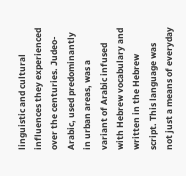linguistic and cultural influences they experienced over the centuries. Judeo-Arabic, used predominantly in urban areas, was a variant of Arabic infused with Hebrew vocabulary and written in the Hebrew script. This language was not just a means of everyday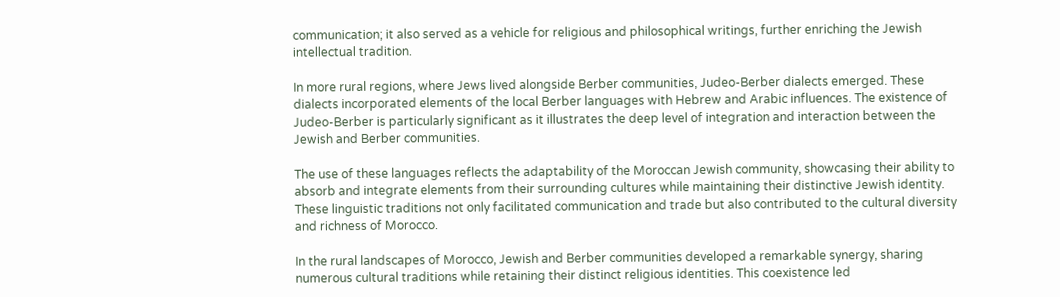communication; it also served as a vehicle for religious and philosophical writings, further enriching the Jewish intellectual tradition.

In more rural regions, where Jews lived alongside Berber communities, Judeo-Berber dialects emerged. These dialects incorporated elements of the local Berber languages with Hebrew and Arabic influences. The existence of Judeo-Berber is particularly significant as it illustrates the deep level of integration and interaction between the Jewish and Berber communities.

The use of these languages reflects the adaptability of the Moroccan Jewish community, showcasing their ability to absorb and integrate elements from their surrounding cultures while maintaining their distinctive Jewish identity. These linguistic traditions not only facilitated communication and trade but also contributed to the cultural diversity and richness of Morocco.

In the rural landscapes of Morocco, Jewish and Berber communities developed a remarkable synergy, sharing numerous cultural traditions while retaining their distinct religious identities. This coexistence led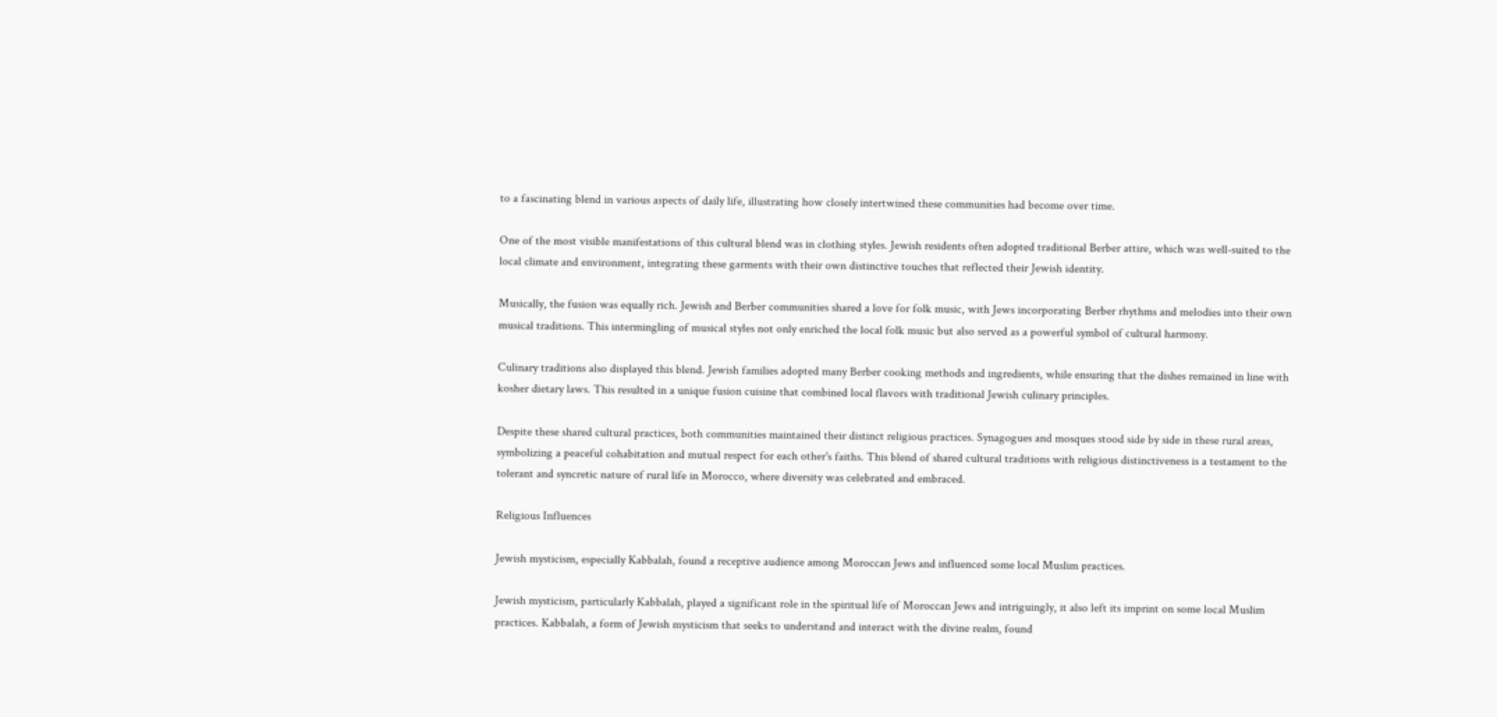to a fascinating blend in various aspects of daily life, illustrating how closely intertwined these communities had become over time.

One of the most visible manifestations of this cultural blend was in clothing styles. Jewish residents often adopted traditional Berber attire, which was well-suited to the local climate and environment, integrating these garments with their own distinctive touches that reflected their Jewish identity.

Musically, the fusion was equally rich. Jewish and Berber communities shared a love for folk music, with Jews incorporating Berber rhythms and melodies into their own musical traditions. This intermingling of musical styles not only enriched the local folk music but also served as a powerful symbol of cultural harmony.

Culinary traditions also displayed this blend. Jewish families adopted many Berber cooking methods and ingredients, while ensuring that the dishes remained in line with kosher dietary laws. This resulted in a unique fusion cuisine that combined local flavors with traditional Jewish culinary principles.

Despite these shared cultural practices, both communities maintained their distinct religious practices. Synagogues and mosques stood side by side in these rural areas, symbolizing a peaceful cohabitation and mutual respect for each other's faiths. This blend of shared cultural traditions with religious distinctiveness is a testament to the tolerant and syncretic nature of rural life in Morocco, where diversity was celebrated and embraced.

Religious Influences

Jewish mysticism, especially Kabbalah, found a receptive audience among Moroccan Jews and influenced some local Muslim practices.

Jewish mysticism, particularly Kabbalah, played a significant role in the spiritual life of Moroccan Jews and intriguingly, it also left its imprint on some local Muslim practices. Kabbalah, a form of Jewish mysticism that seeks to understand and interact with the divine realm, found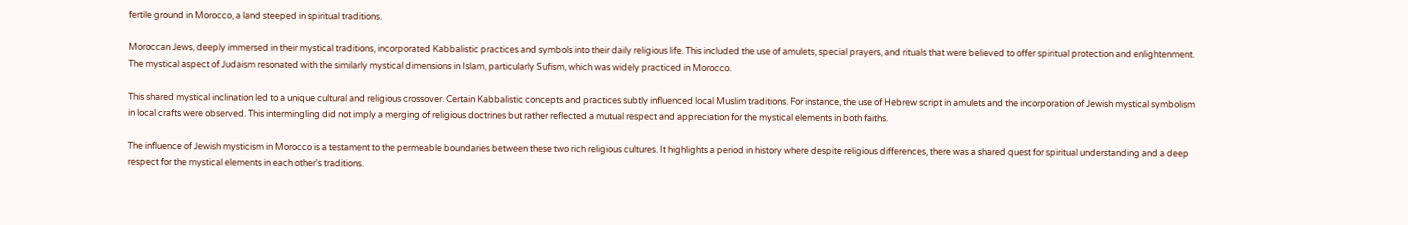fertile ground in Morocco, a land steeped in spiritual traditions.

Moroccan Jews, deeply immersed in their mystical traditions, incorporated Kabbalistic practices and symbols into their daily religious life. This included the use of amulets, special prayers, and rituals that were believed to offer spiritual protection and enlightenment. The mystical aspect of Judaism resonated with the similarly mystical dimensions in Islam, particularly Sufism, which was widely practiced in Morocco.

This shared mystical inclination led to a unique cultural and religious crossover. Certain Kabbalistic concepts and practices subtly influenced local Muslim traditions. For instance, the use of Hebrew script in amulets and the incorporation of Jewish mystical symbolism in local crafts were observed. This intermingling did not imply a merging of religious doctrines but rather reflected a mutual respect and appreciation for the mystical elements in both faiths.

The influence of Jewish mysticism in Morocco is a testament to the permeable boundaries between these two rich religious cultures. It highlights a period in history where despite religious differences, there was a shared quest for spiritual understanding and a deep respect for the mystical elements in each other's traditions.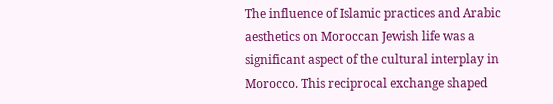The influence of Islamic practices and Arabic aesthetics on Moroccan Jewish life was a significant aspect of the cultural interplay in Morocco. This reciprocal exchange shaped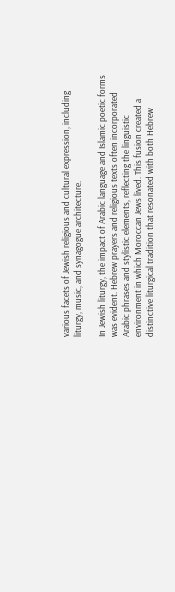various facets of Jewish religious and cultural expression, including liturgy, music, and synagogue architecture.

In Jewish liturgy, the impact of Arabic language and Islamic poetic forms was evident. Hebrew prayers and religious texts often incorporated Arabic phrases and stylistic elements, reflecting the linguistic environment in which Moroccan Jews lived. This fusion created a distinctive liturgical tradition that resonated with both Hebrew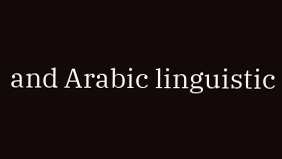and Arabic linguistic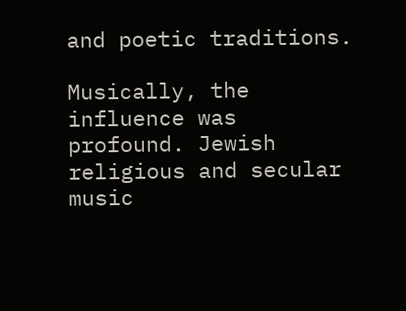and poetic traditions.

Musically, the influence was profound. Jewish religious and secular music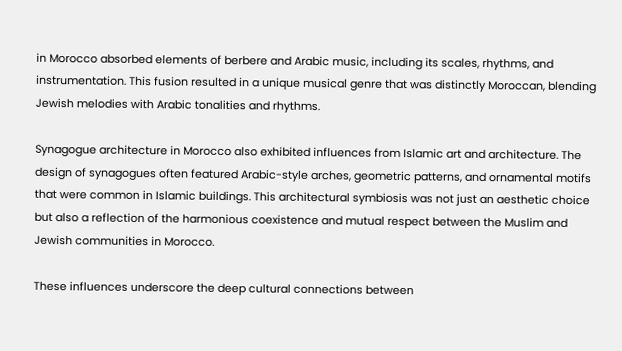in Morocco absorbed elements of berbere and Arabic music, including its scales, rhythms, and instrumentation. This fusion resulted in a unique musical genre that was distinctly Moroccan, blending Jewish melodies with Arabic tonalities and rhythms.

Synagogue architecture in Morocco also exhibited influences from Islamic art and architecture. The design of synagogues often featured Arabic-style arches, geometric patterns, and ornamental motifs that were common in Islamic buildings. This architectural symbiosis was not just an aesthetic choice but also a reflection of the harmonious coexistence and mutual respect between the Muslim and Jewish communities in Morocco.

These influences underscore the deep cultural connections between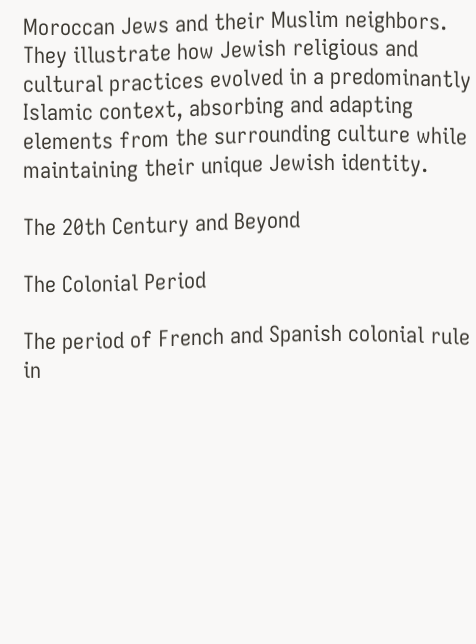Moroccan Jews and their Muslim neighbors. They illustrate how Jewish religious and cultural practices evolved in a predominantly Islamic context, absorbing and adapting elements from the surrounding culture while maintaining their unique Jewish identity.

The 20th Century and Beyond

The Colonial Period

The period of French and Spanish colonial rule in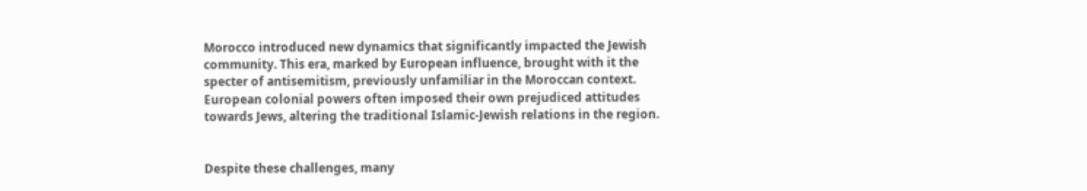Morocco introduced new dynamics that significantly impacted the Jewish community. This era, marked by European influence, brought with it the specter of antisemitism, previously unfamiliar in the Moroccan context. European colonial powers often imposed their own prejudiced attitudes towards Jews, altering the traditional Islamic-Jewish relations in the region.


Despite these challenges, many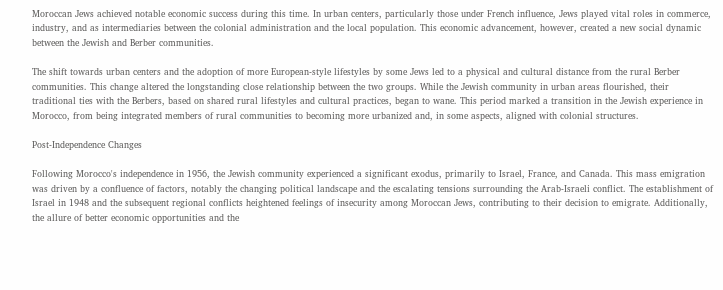Moroccan Jews achieved notable economic success during this time. In urban centers, particularly those under French influence, Jews played vital roles in commerce, industry, and as intermediaries between the colonial administration and the local population. This economic advancement, however, created a new social dynamic between the Jewish and Berber communities.

The shift towards urban centers and the adoption of more European-style lifestyles by some Jews led to a physical and cultural distance from the rural Berber communities. This change altered the longstanding close relationship between the two groups. While the Jewish community in urban areas flourished, their traditional ties with the Berbers, based on shared rural lifestyles and cultural practices, began to wane. This period marked a transition in the Jewish experience in Morocco, from being integrated members of rural communities to becoming more urbanized and, in some aspects, aligned with colonial structures.

Post-Independence Changes

Following Morocco's independence in 1956, the Jewish community experienced a significant exodus, primarily to Israel, France, and Canada. This mass emigration was driven by a confluence of factors, notably the changing political landscape and the escalating tensions surrounding the Arab-Israeli conflict. The establishment of Israel in 1948 and the subsequent regional conflicts heightened feelings of insecurity among Moroccan Jews, contributing to their decision to emigrate. Additionally, the allure of better economic opportunities and the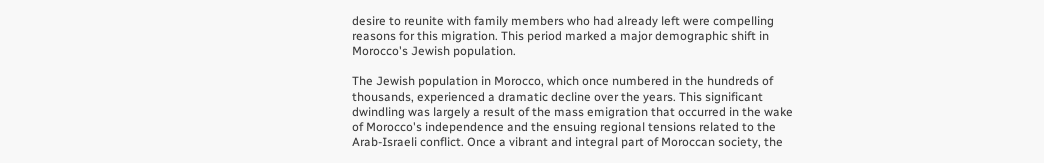desire to reunite with family members who had already left were compelling reasons for this migration. This period marked a major demographic shift in Morocco's Jewish population.

The Jewish population in Morocco, which once numbered in the hundreds of thousands, experienced a dramatic decline over the years. This significant dwindling was largely a result of the mass emigration that occurred in the wake of Morocco's independence and the ensuing regional tensions related to the Arab-Israeli conflict. Once a vibrant and integral part of Moroccan society, the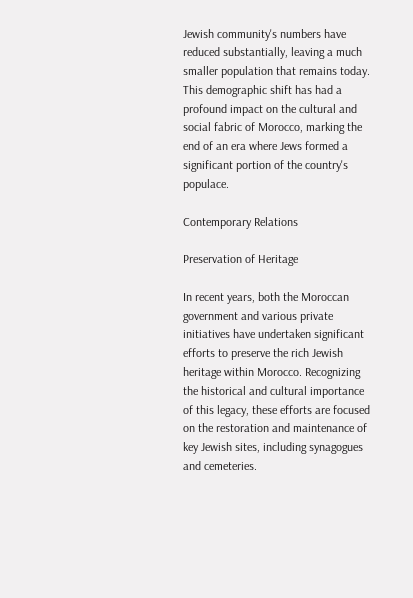Jewish community's numbers have reduced substantially, leaving a much smaller population that remains today. This demographic shift has had a profound impact on the cultural and social fabric of Morocco, marking the end of an era where Jews formed a significant portion of the country's populace.

Contemporary Relations

Preservation of Heritage

In recent years, both the Moroccan government and various private initiatives have undertaken significant efforts to preserve the rich Jewish heritage within Morocco. Recognizing the historical and cultural importance of this legacy, these efforts are focused on the restoration and maintenance of key Jewish sites, including synagogues and cemeteries.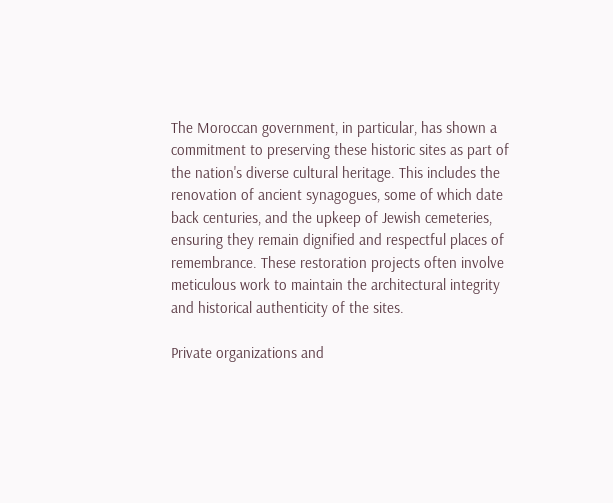The Moroccan government, in particular, has shown a commitment to preserving these historic sites as part of the nation's diverse cultural heritage. This includes the renovation of ancient synagogues, some of which date back centuries, and the upkeep of Jewish cemeteries, ensuring they remain dignified and respectful places of remembrance. These restoration projects often involve meticulous work to maintain the architectural integrity and historical authenticity of the sites.

Private organizations and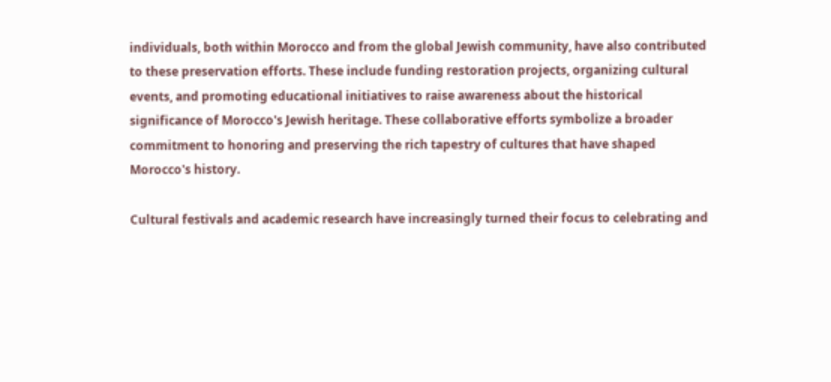individuals, both within Morocco and from the global Jewish community, have also contributed to these preservation efforts. These include funding restoration projects, organizing cultural events, and promoting educational initiatives to raise awareness about the historical significance of Morocco's Jewish heritage. These collaborative efforts symbolize a broader commitment to honoring and preserving the rich tapestry of cultures that have shaped Morocco's history.

Cultural festivals and academic research have increasingly turned their focus to celebrating and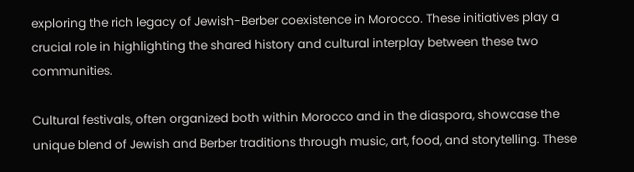exploring the rich legacy of Jewish-Berber coexistence in Morocco. These initiatives play a crucial role in highlighting the shared history and cultural interplay between these two communities.

Cultural festivals, often organized both within Morocco and in the diaspora, showcase the unique blend of Jewish and Berber traditions through music, art, food, and storytelling. These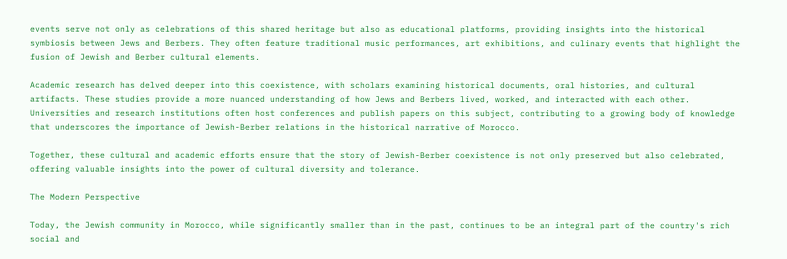events serve not only as celebrations of this shared heritage but also as educational platforms, providing insights into the historical symbiosis between Jews and Berbers. They often feature traditional music performances, art exhibitions, and culinary events that highlight the fusion of Jewish and Berber cultural elements.

Academic research has delved deeper into this coexistence, with scholars examining historical documents, oral histories, and cultural artifacts. These studies provide a more nuanced understanding of how Jews and Berbers lived, worked, and interacted with each other. Universities and research institutions often host conferences and publish papers on this subject, contributing to a growing body of knowledge that underscores the importance of Jewish-Berber relations in the historical narrative of Morocco.

Together, these cultural and academic efforts ensure that the story of Jewish-Berber coexistence is not only preserved but also celebrated, offering valuable insights into the power of cultural diversity and tolerance.

The Modern Perspective

Today, the Jewish community in Morocco, while significantly smaller than in the past, continues to be an integral part of the country's rich social and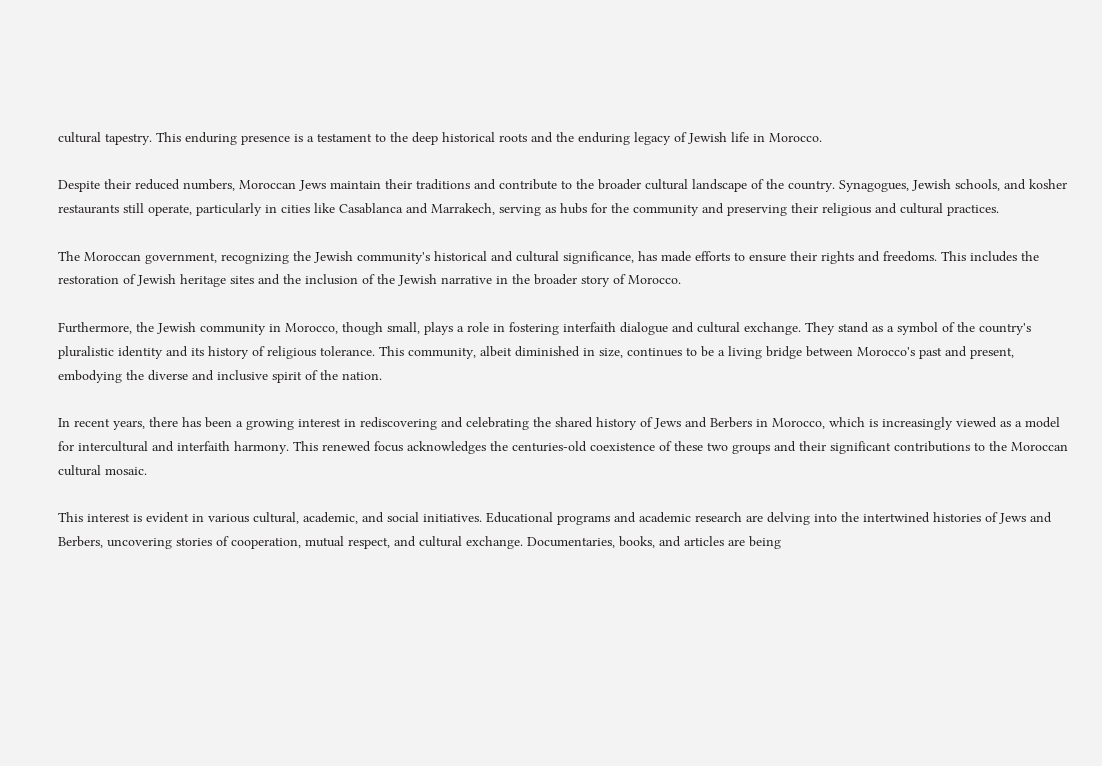cultural tapestry. This enduring presence is a testament to the deep historical roots and the enduring legacy of Jewish life in Morocco.

Despite their reduced numbers, Moroccan Jews maintain their traditions and contribute to the broader cultural landscape of the country. Synagogues, Jewish schools, and kosher restaurants still operate, particularly in cities like Casablanca and Marrakech, serving as hubs for the community and preserving their religious and cultural practices.

The Moroccan government, recognizing the Jewish community's historical and cultural significance, has made efforts to ensure their rights and freedoms. This includes the restoration of Jewish heritage sites and the inclusion of the Jewish narrative in the broader story of Morocco.

Furthermore, the Jewish community in Morocco, though small, plays a role in fostering interfaith dialogue and cultural exchange. They stand as a symbol of the country's pluralistic identity and its history of religious tolerance. This community, albeit diminished in size, continues to be a living bridge between Morocco's past and present, embodying the diverse and inclusive spirit of the nation.

In recent years, there has been a growing interest in rediscovering and celebrating the shared history of Jews and Berbers in Morocco, which is increasingly viewed as a model for intercultural and interfaith harmony. This renewed focus acknowledges the centuries-old coexistence of these two groups and their significant contributions to the Moroccan cultural mosaic.

This interest is evident in various cultural, academic, and social initiatives. Educational programs and academic research are delving into the intertwined histories of Jews and Berbers, uncovering stories of cooperation, mutual respect, and cultural exchange. Documentaries, books, and articles are being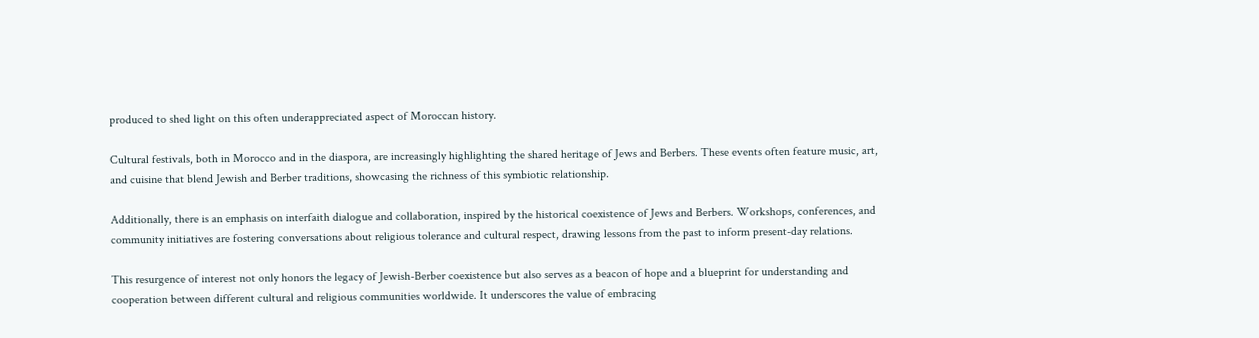produced to shed light on this often underappreciated aspect of Moroccan history.

Cultural festivals, both in Morocco and in the diaspora, are increasingly highlighting the shared heritage of Jews and Berbers. These events often feature music, art, and cuisine that blend Jewish and Berber traditions, showcasing the richness of this symbiotic relationship.

Additionally, there is an emphasis on interfaith dialogue and collaboration, inspired by the historical coexistence of Jews and Berbers. Workshops, conferences, and community initiatives are fostering conversations about religious tolerance and cultural respect, drawing lessons from the past to inform present-day relations.

This resurgence of interest not only honors the legacy of Jewish-Berber coexistence but also serves as a beacon of hope and a blueprint for understanding and cooperation between different cultural and religious communities worldwide. It underscores the value of embracing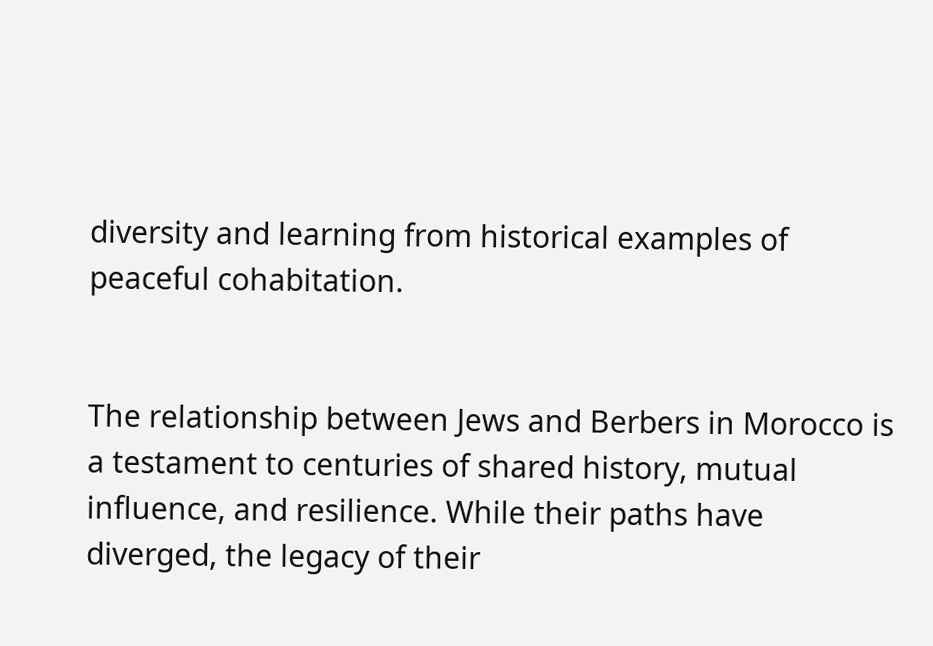diversity and learning from historical examples of peaceful cohabitation.


The relationship between Jews and Berbers in Morocco is a testament to centuries of shared history, mutual influence, and resilience. While their paths have diverged, the legacy of their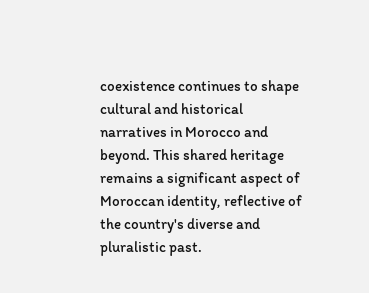coexistence continues to shape cultural and historical narratives in Morocco and beyond. This shared heritage remains a significant aspect of Moroccan identity, reflective of the country's diverse and pluralistic past.